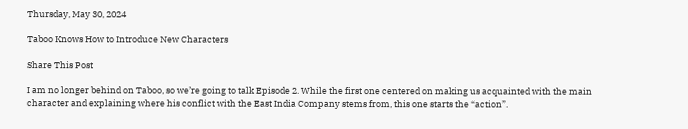Thursday, May 30, 2024

Taboo Knows How to Introduce New Characters

Share This Post

I am no longer behind on Taboo, so we’re going to talk Episode 2. While the first one centered on making us acquainted with the main character and explaining where his conflict with the East India Company stems from, this one starts the “action”.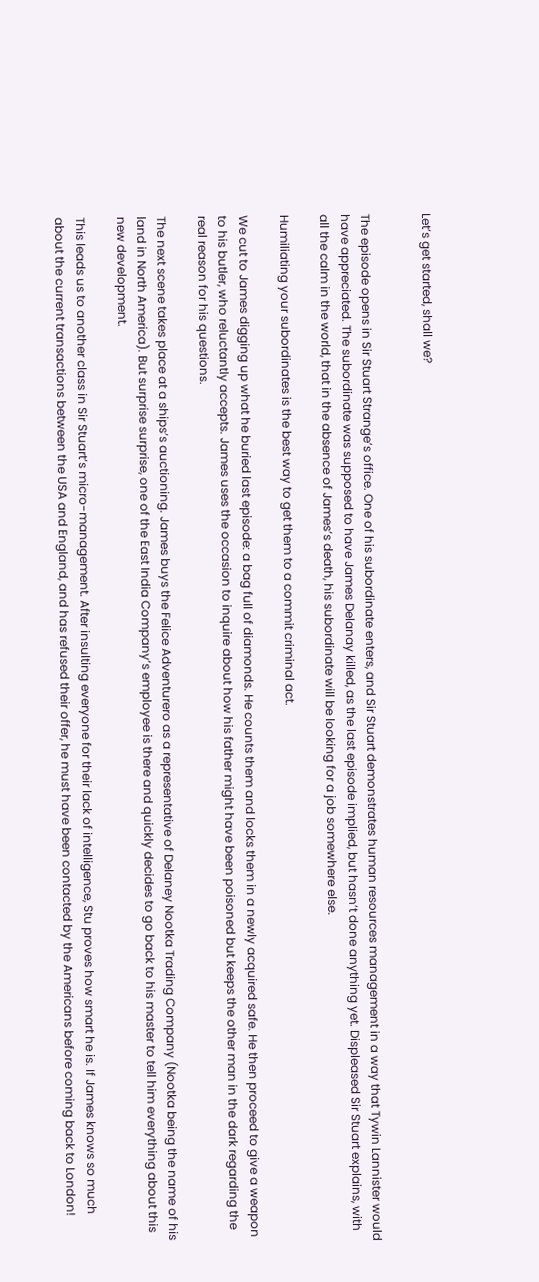Let’s get started, shall we?


The episode opens in Sir Stuart Strange’s office. One of his subordinate enters, and Sir Stuart demonstrates human resources management in a way that Tywin Lannister would have appreciated. The subordinate was supposed to have James Delanay killed, as the last episode implied, but hasn’t done anything yet. Displeased Sir Stuart explains, with all the calm in the world, that in the absence of James’s death, his subordinate will be looking for a job somewhere else.

Humiliating your subordinates is the best way to get them to a commit criminal act.

We cut to James digging up what he buried last episode: a bag full of diamonds. He counts them and locks them in a newly acquired safe. He then proceed to give a weapon to his butler, who reluctantly accepts. James uses the occasion to inquire about how his father might have been poisoned but keeps the other man in the dark regarding the real reason for his questions.

The next scene takes place at a ships’s auctioning. James buys the Felice Adventurero as a representative of Delaney Nootka Trading Company (Nootka being the name of his land in North America). But surprise surprise, one of the East India Company’s employee is there and quickly decides to go back to his master to tell him everything about this new development.

This leads us to another class in Sir Stuart’s micro-management. After insulting everyone for their lack of intelligence, Stu proves how smart he is. If James knows so much about the current transactions between the USA and England, and has refused their offer, he must have been contacted by the Americans before coming back to London!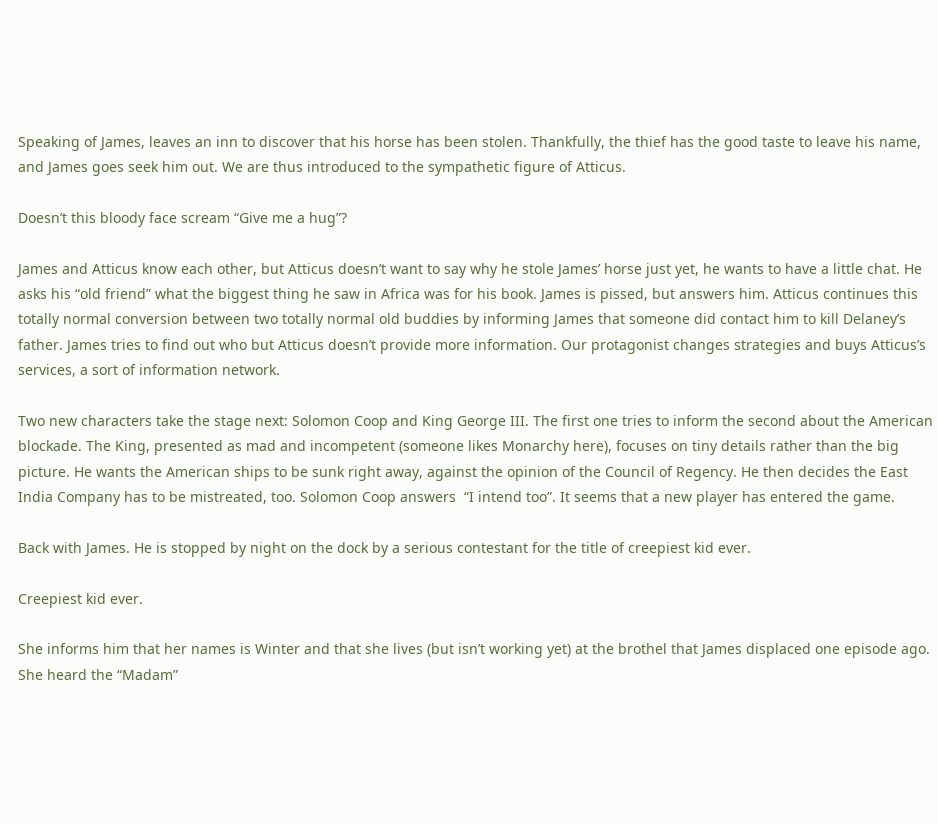Speaking of James, leaves an inn to discover that his horse has been stolen. Thankfully, the thief has the good taste to leave his name, and James goes seek him out. We are thus introduced to the sympathetic figure of Atticus.

Doesn’t this bloody face scream “Give me a hug”?

James and Atticus know each other, but Atticus doesn’t want to say why he stole James’ horse just yet, he wants to have a little chat. He asks his “old friend” what the biggest thing he saw in Africa was for his book. James is pissed, but answers him. Atticus continues this totally normal conversion between two totally normal old buddies by informing James that someone did contact him to kill Delaney’s father. James tries to find out who but Atticus doesn’t provide more information. Our protagonist changes strategies and buys Atticus’s services, a sort of information network.

Two new characters take the stage next: Solomon Coop and King George III. The first one tries to inform the second about the American blockade. The King, presented as mad and incompetent (someone likes Monarchy here), focuses on tiny details rather than the big picture. He wants the American ships to be sunk right away, against the opinion of the Council of Regency. He then decides the East India Company has to be mistreated, too. Solomon Coop answers  “I intend too”. It seems that a new player has entered the game.

Back with James. He is stopped by night on the dock by a serious contestant for the title of creepiest kid ever.

Creepiest kid ever.

She informs him that her names is Winter and that she lives (but isn’t working yet) at the brothel that James displaced one episode ago. She heard the “Madam”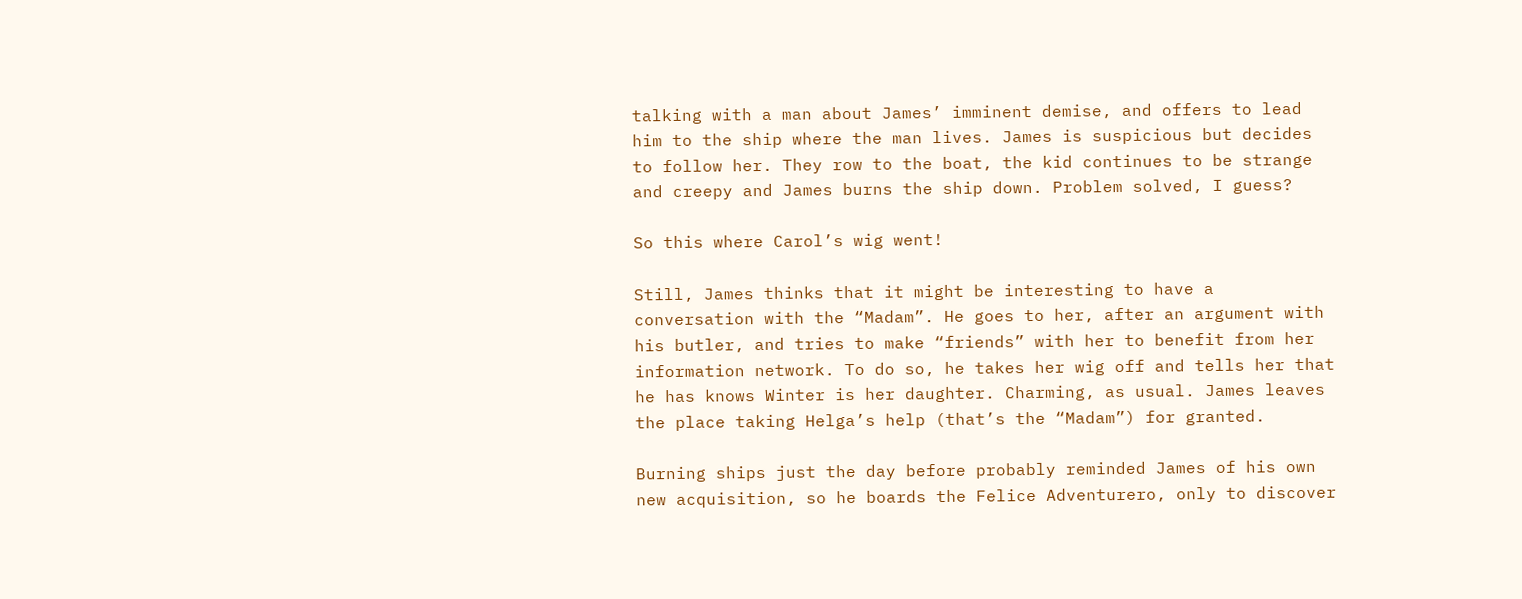talking with a man about James’ imminent demise, and offers to lead him to the ship where the man lives. James is suspicious but decides to follow her. They row to the boat, the kid continues to be strange and creepy and James burns the ship down. Problem solved, I guess?

So this where Carol’s wig went!

Still, James thinks that it might be interesting to have a conversation with the “Madam”. He goes to her, after an argument with his butler, and tries to make “friends” with her to benefit from her information network. To do so, he takes her wig off and tells her that he has knows Winter is her daughter. Charming, as usual. James leaves the place taking Helga’s help (that’s the “Madam”) for granted.

Burning ships just the day before probably reminded James of his own new acquisition, so he boards the Felice Adventurero, only to discover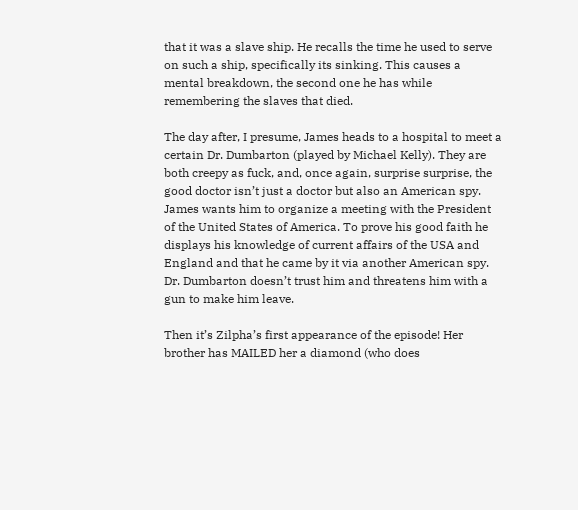that it was a slave ship. He recalls the time he used to serve on such a ship, specifically its sinking. This causes a mental breakdown, the second one he has while remembering the slaves that died.

The day after, I presume, James heads to a hospital to meet a certain Dr. Dumbarton (played by Michael Kelly). They are both creepy as fuck, and, once again, surprise surprise, the good doctor isn’t just a doctor but also an American spy. James wants him to organize a meeting with the President of the United States of America. To prove his good faith he displays his knowledge of current affairs of the USA and England and that he came by it via another American spy. Dr. Dumbarton doesn’t trust him and threatens him with a gun to make him leave.

Then it’s Zilpha’s first appearance of the episode! Her brother has MAILED her a diamond (who does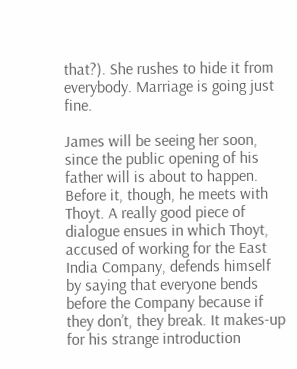that?). She rushes to hide it from everybody. Marriage is going just fine.

James will be seeing her soon, since the public opening of his father will is about to happen. Before it, though, he meets with Thoyt. A really good piece of dialogue ensues in which Thoyt, accused of working for the East India Company, defends himself by saying that everyone bends before the Company because if they don’t, they break. It makes-up for his strange introduction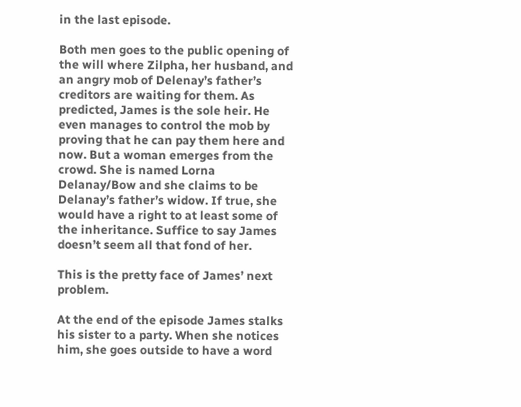in the last episode.

Both men goes to the public opening of the will where Zilpha, her husband, and an angry mob of Delenay’s father’s creditors are waiting for them. As predicted, James is the sole heir. He even manages to control the mob by proving that he can pay them here and now. But a woman emerges from the crowd. She is named Lorna Delanay/Bow and she claims to be Delanay’s father’s widow. If true, she would have a right to at least some of the inheritance. Suffice to say James doesn’t seem all that fond of her.

This is the pretty face of James’ next problem.

At the end of the episode James stalks his sister to a party. When she notices him, she goes outside to have a word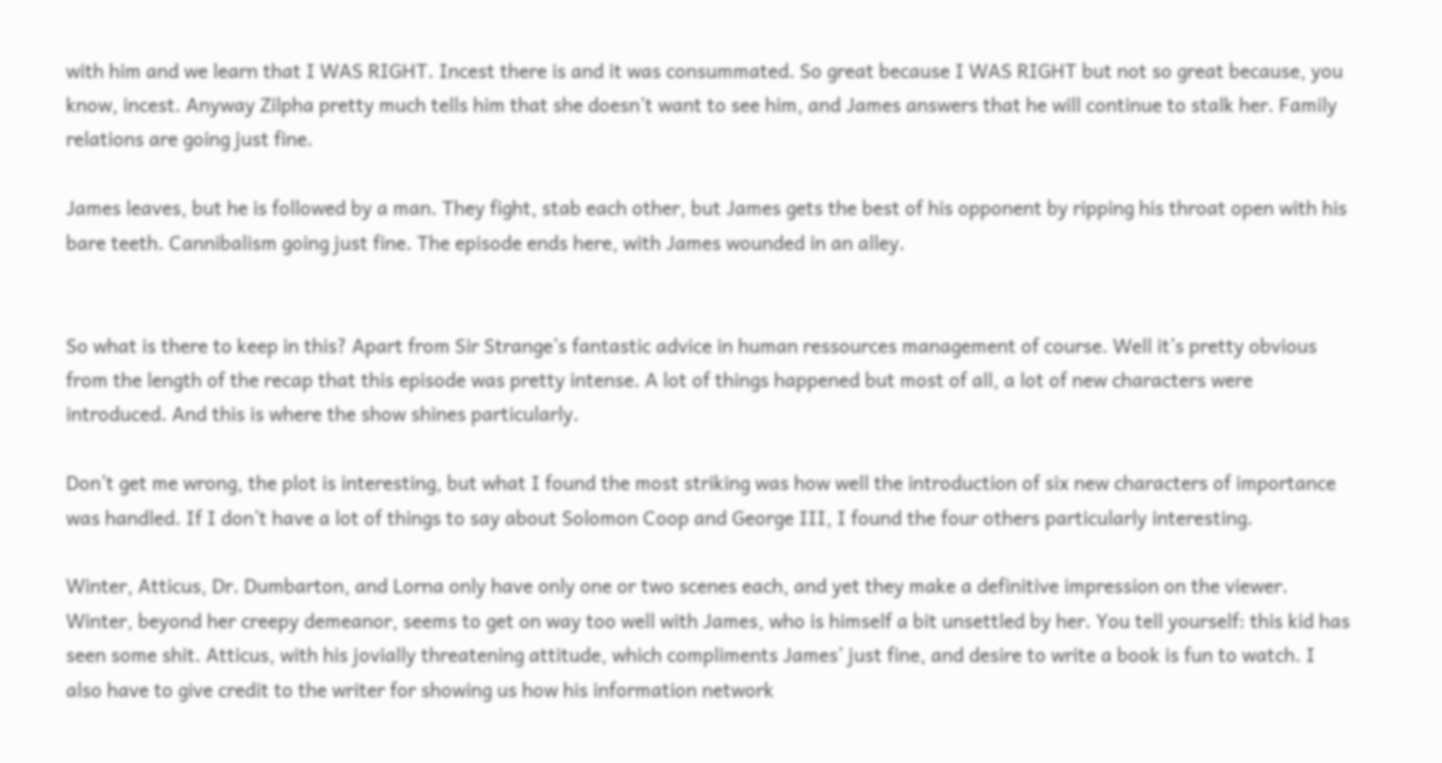with him and we learn that I WAS RIGHT. Incest there is and it was consummated. So great because I WAS RIGHT but not so great because, you know, incest. Anyway Zilpha pretty much tells him that she doesn’t want to see him, and James answers that he will continue to stalk her. Family relations are going just fine.

James leaves, but he is followed by a man. They fight, stab each other, but James gets the best of his opponent by ripping his throat open with his bare teeth. Cannibalism going just fine. The episode ends here, with James wounded in an alley.


So what is there to keep in this? Apart from Sir Strange’s fantastic advice in human ressources management of course. Well it’s pretty obvious from the length of the recap that this episode was pretty intense. A lot of things happened but most of all, a lot of new characters were introduced. And this is where the show shines particularly.

Don’t get me wrong, the plot is interesting, but what I found the most striking was how well the introduction of six new characters of importance was handled. If I don’t have a lot of things to say about Solomon Coop and George III, I found the four others particularly interesting.

Winter, Atticus, Dr. Dumbarton, and Lorna only have only one or two scenes each, and yet they make a definitive impression on the viewer. Winter, beyond her creepy demeanor, seems to get on way too well with James, who is himself a bit unsettled by her. You tell yourself: this kid has seen some shit. Atticus, with his jovially threatening attitude, which compliments James’ just fine, and desire to write a book is fun to watch. I also have to give credit to the writer for showing us how his information network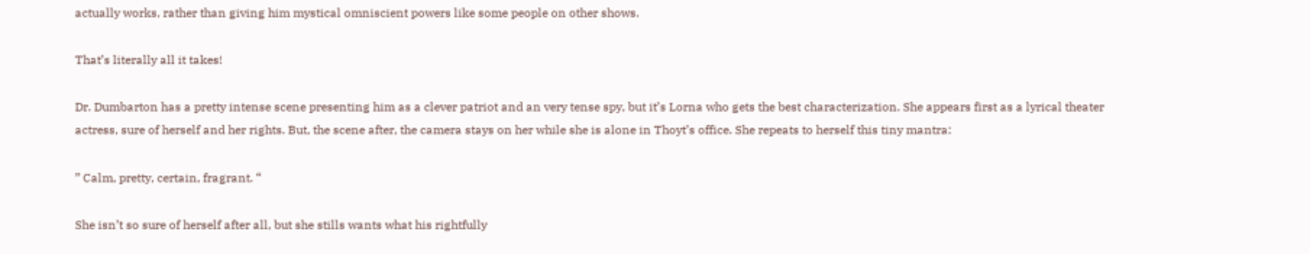actually works, rather than giving him mystical omniscient powers like some people on other shows.

That’s literally all it takes!

Dr. Dumbarton has a pretty intense scene presenting him as a clever patriot and an very tense spy, but it’s Lorna who gets the best characterization. She appears first as a lyrical theater actress, sure of herself and her rights. But, the scene after, the camera stays on her while she is alone in Thoyt’s office. She repeats to herself this tiny mantra:

” Calm, pretty, certain, fragrant. “

She isn’t so sure of herself after all, but she stills wants what his rightfully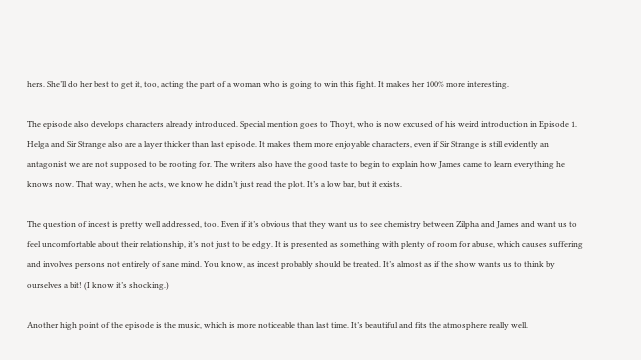hers. She’ll do her best to get it, too, acting the part of a woman who is going to win this fight. It makes her 100% more interesting.

The episode also develops characters already introduced. Special mention goes to Thoyt, who is now excused of his weird introduction in Episode 1. Helga and Sir Strange also are a layer thicker than last episode. It makes them more enjoyable characters, even if Sir Strange is still evidently an antagonist we are not supposed to be rooting for. The writers also have the good taste to begin to explain how James came to learn everything he knows now. That way, when he acts, we know he didn’t just read the plot. It’s a low bar, but it exists.

The question of incest is pretty well addressed, too. Even if it’s obvious that they want us to see chemistry between Zilpha and James and want us to feel uncomfortable about their relationship, it’s not just to be edgy. It is presented as something with plenty of room for abuse, which causes suffering and involves persons not entirely of sane mind. You know, as incest probably should be treated. It’s almost as if the show wants us to think by ourselves a bit! (I know it’s shocking.)

Another high point of the episode is the music, which is more noticeable than last time. It’s beautiful and fits the atmosphere really well.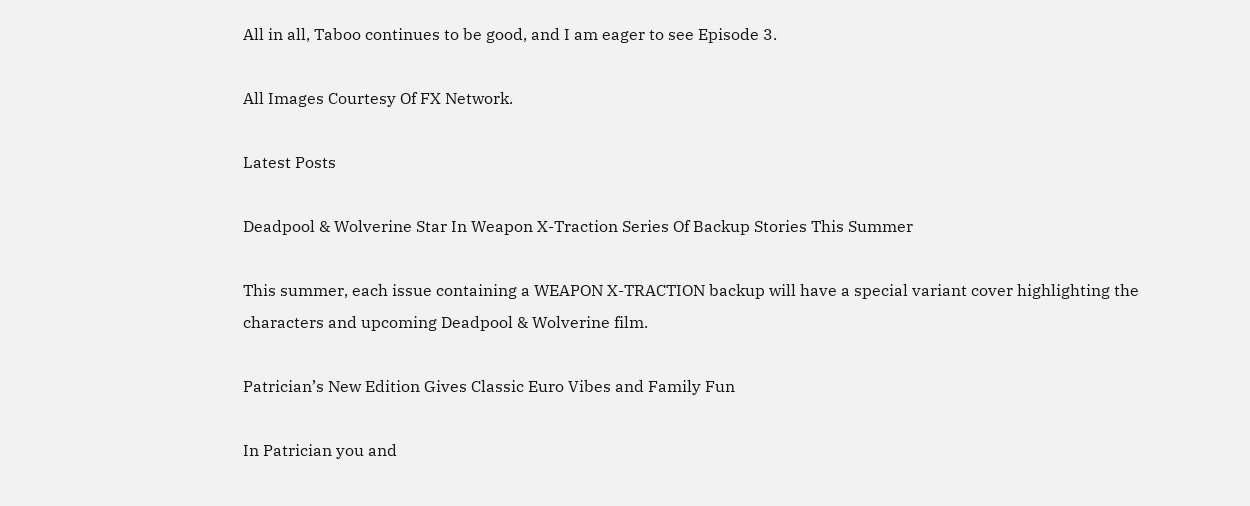All in all, Taboo continues to be good, and I am eager to see Episode 3.

All Images Courtesy Of FX Network.

Latest Posts

Deadpool & Wolverine Star In Weapon X-Traction Series Of Backup Stories This Summer

This summer, each issue containing a WEAPON X-TRACTION backup will have a special variant cover highlighting the characters and upcoming Deadpool & Wolverine film.

Patrician’s New Edition Gives Classic Euro Vibes and Family Fun

In Patrician you and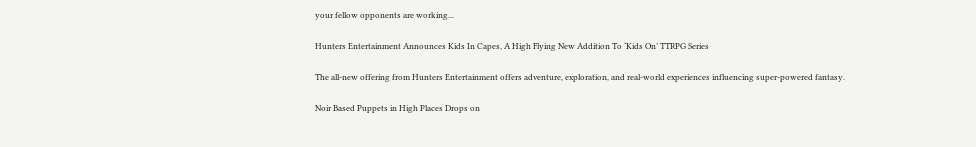your fellow opponents are working...

Hunters Entertainment Announces Kids In Capes, A High Flying New Addition To ‘Kids On’ TTRPG Series

The all-new offering from Hunters Entertainment offers adventure, exploration, and real-world experiences influencing super-powered fantasy.

Noir Based Puppets in High Places Drops on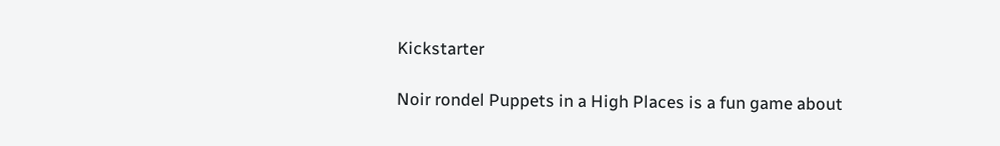Kickstarter

Noir rondel Puppets in a High Places is a fun game about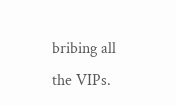bribing all the VIPs.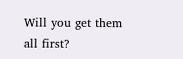Will you get them all first?